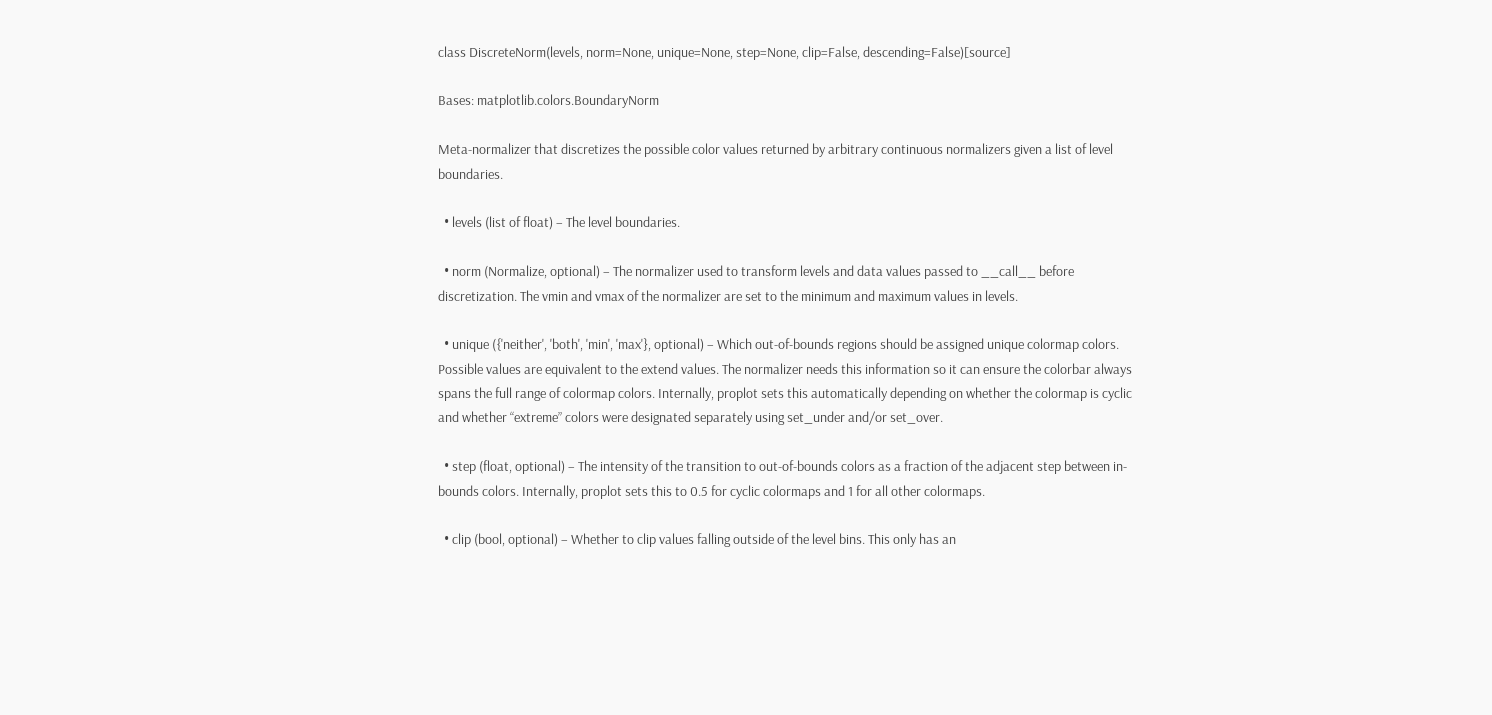class DiscreteNorm(levels, norm=None, unique=None, step=None, clip=False, descending=False)[source]

Bases: matplotlib.colors.BoundaryNorm

Meta-normalizer that discretizes the possible color values returned by arbitrary continuous normalizers given a list of level boundaries.

  • levels (list of float) – The level boundaries.

  • norm (Normalize, optional) – The normalizer used to transform levels and data values passed to __call__ before discretization. The vmin and vmax of the normalizer are set to the minimum and maximum values in levels.

  • unique ({'neither', 'both', 'min', 'max'}, optional) – Which out-of-bounds regions should be assigned unique colormap colors. Possible values are equivalent to the extend values. The normalizer needs this information so it can ensure the colorbar always spans the full range of colormap colors. Internally, proplot sets this automatically depending on whether the colormap is cyclic and whether “extreme” colors were designated separately using set_under and/or set_over.

  • step (float, optional) – The intensity of the transition to out-of-bounds colors as a fraction of the adjacent step between in-bounds colors. Internally, proplot sets this to 0.5 for cyclic colormaps and 1 for all other colormaps.

  • clip (bool, optional) – Whether to clip values falling outside of the level bins. This only has an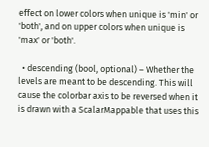effect on lower colors when unique is 'min' or 'both', and on upper colors when unique is 'max' or 'both'.

  • descending (bool, optional) – Whether the levels are meant to be descending. This will cause the colorbar axis to be reversed when it is drawn with a ScalarMappable that uses this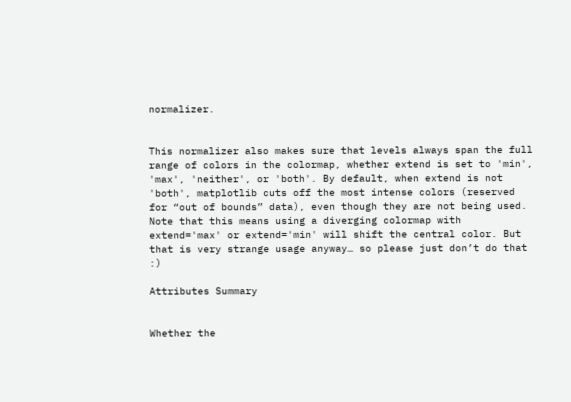normalizer.


This normalizer also makes sure that levels always span the full range of colors in the colormap, whether extend is set to 'min', 'max', 'neither', or 'both'. By default, when extend is not 'both', matplotlib cuts off the most intense colors (reserved for “out of bounds” data), even though they are not being used. Note that this means using a diverging colormap with extend='max' or extend='min' will shift the central color. But that is very strange usage anyway… so please just don’t do that :)

Attributes Summary


Whether the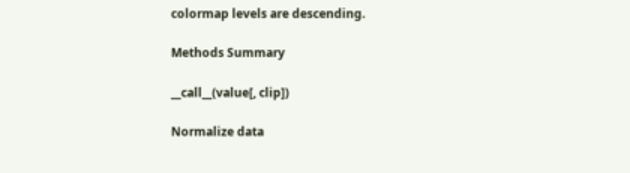colormap levels are descending.

Methods Summary

__call__(value[, clip])

Normalize data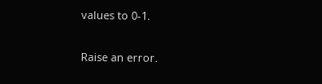values to 0-1.


Raise an error.